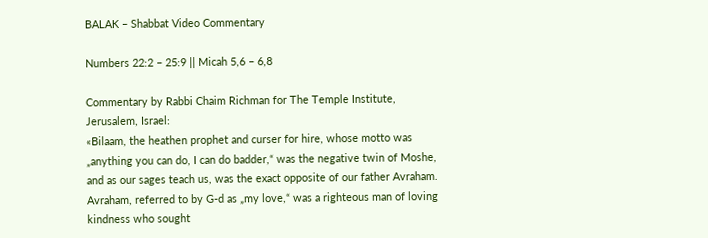BALAK – Shabbat Video Commentary

Numbers 22:2 – 25:9 || Micah 5,6 – 6,8

Commentary by Rabbi Chaim Richman for The Temple Institute, Jerusalem, Israel:
«Bilaam, the heathen prophet and curser for hire, whose motto was „anything you can do, I can do badder,“ was the negative twin of Moshe, and as our sages teach us, was the exact opposite of our father Avraham. Avraham, referred to by G-d as „my love,“ was a righteous man of loving kindness who sought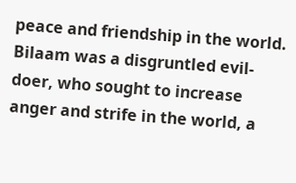peace and friendship in the world. Bilaam was a disgruntled evil-doer, who sought to increase anger and strife in the world, a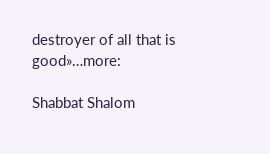destroyer of all that is good»…more:

Shabbat Shalom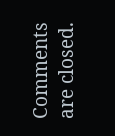Comments are closed.